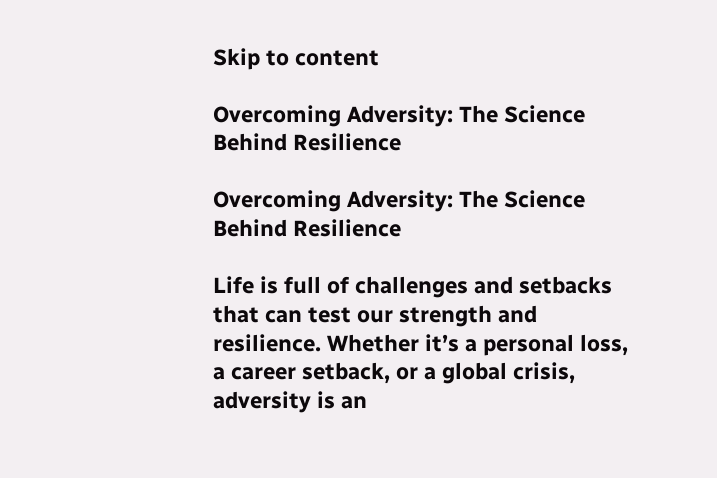Skip to content

Overcoming Adversity: The Science Behind Resilience

Overcoming Adversity: The Science Behind Resilience

Life is full of challenges and setbacks that can test our strength and resilience. Whether it’s a personal loss, a career setback, or a global crisis, adversity is an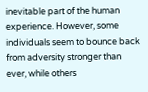inevitable part of the human experience. However, some individuals seem to bounce back from adversity stronger than ever, while others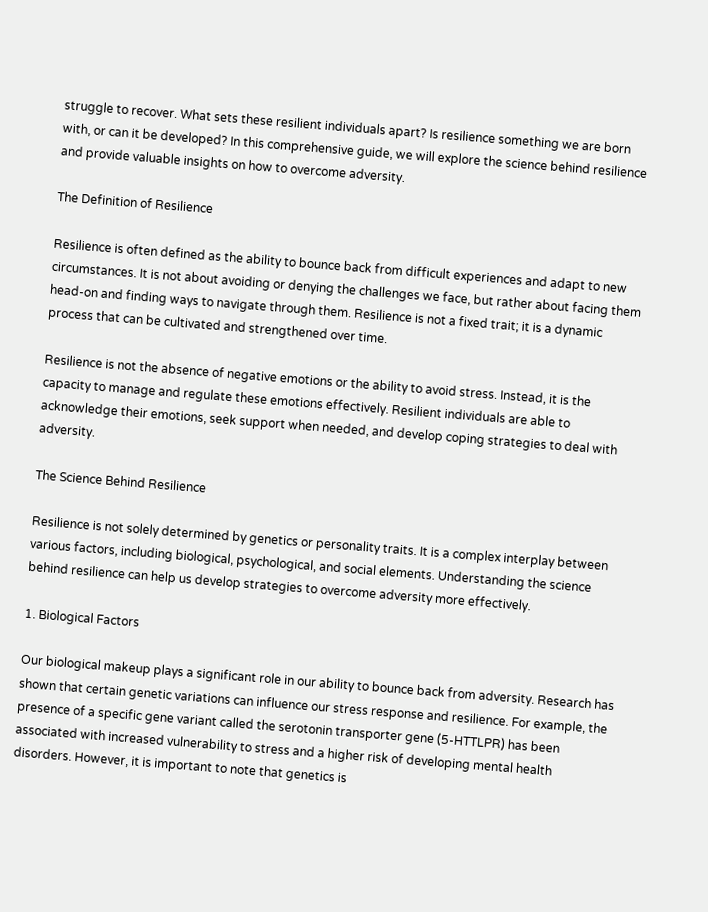struggle to recover. What sets these resilient individuals apart? Is resilience something we are born with, or can it be developed? In this comprehensive guide, we will explore the science behind resilience and provide valuable insights on how to overcome adversity.

The Definition of Resilience

Resilience is often defined as the ability to bounce back from difficult experiences and adapt to new circumstances. It is not about avoiding or denying the challenges we face, but rather about facing them head-on and finding ways to navigate through them. Resilience is not a fixed trait; it is a dynamic process that can be cultivated and strengthened over time.

Resilience is not the absence of negative emotions or the ability to avoid stress. Instead, it is the capacity to manage and regulate these emotions effectively. Resilient individuals are able to acknowledge their emotions, seek support when needed, and develop coping strategies to deal with adversity.

The Science Behind Resilience

Resilience is not solely determined by genetics or personality traits. It is a complex interplay between various factors, including biological, psychological, and social elements. Understanding the science behind resilience can help us develop strategies to overcome adversity more effectively.

1. Biological Factors

Our biological makeup plays a significant role in our ability to bounce back from adversity. Research has shown that certain genetic variations can influence our stress response and resilience. For example, the presence of a specific gene variant called the serotonin transporter gene (5-HTTLPR) has been associated with increased vulnerability to stress and a higher risk of developing mental health disorders. However, it is important to note that genetics is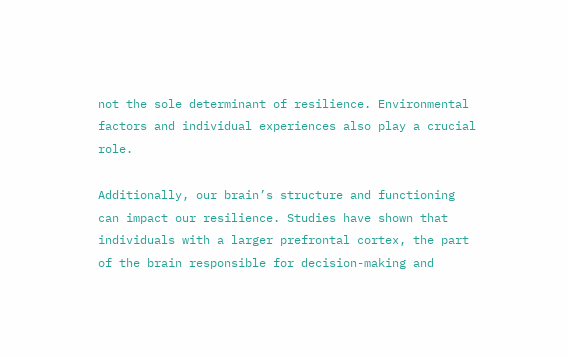not the sole determinant of resilience. Environmental factors and individual experiences also play a crucial role.

Additionally, our brain’s structure and functioning can impact our resilience. Studies have shown that individuals with a larger prefrontal cortex, the part of the brain responsible for decision-making and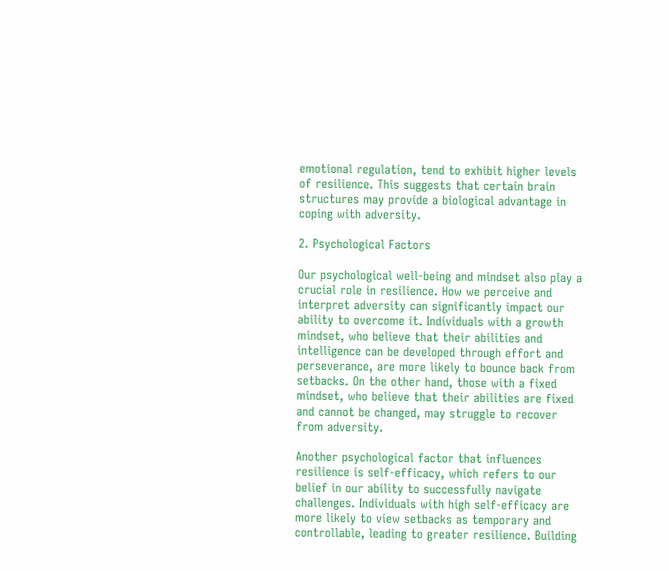emotional regulation, tend to exhibit higher levels of resilience. This suggests that certain brain structures may provide a biological advantage in coping with adversity.

2. Psychological Factors

Our psychological well-being and mindset also play a crucial role in resilience. How we perceive and interpret adversity can significantly impact our ability to overcome it. Individuals with a growth mindset, who believe that their abilities and intelligence can be developed through effort and perseverance, are more likely to bounce back from setbacks. On the other hand, those with a fixed mindset, who believe that their abilities are fixed and cannot be changed, may struggle to recover from adversity.

Another psychological factor that influences resilience is self-efficacy, which refers to our belief in our ability to successfully navigate challenges. Individuals with high self-efficacy are more likely to view setbacks as temporary and controllable, leading to greater resilience. Building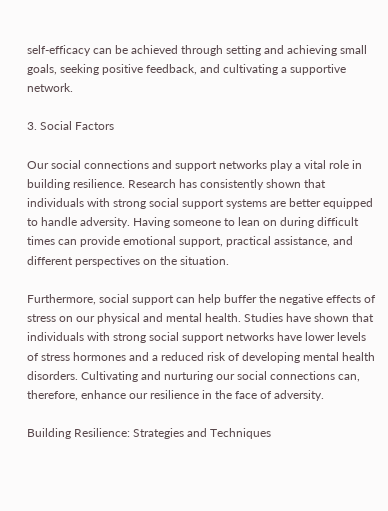self-efficacy can be achieved through setting and achieving small goals, seeking positive feedback, and cultivating a supportive network.

3. Social Factors

Our social connections and support networks play a vital role in building resilience. Research has consistently shown that individuals with strong social support systems are better equipped to handle adversity. Having someone to lean on during difficult times can provide emotional support, practical assistance, and different perspectives on the situation.

Furthermore, social support can help buffer the negative effects of stress on our physical and mental health. Studies have shown that individuals with strong social support networks have lower levels of stress hormones and a reduced risk of developing mental health disorders. Cultivating and nurturing our social connections can, therefore, enhance our resilience in the face of adversity.

Building Resilience: Strategies and Techniques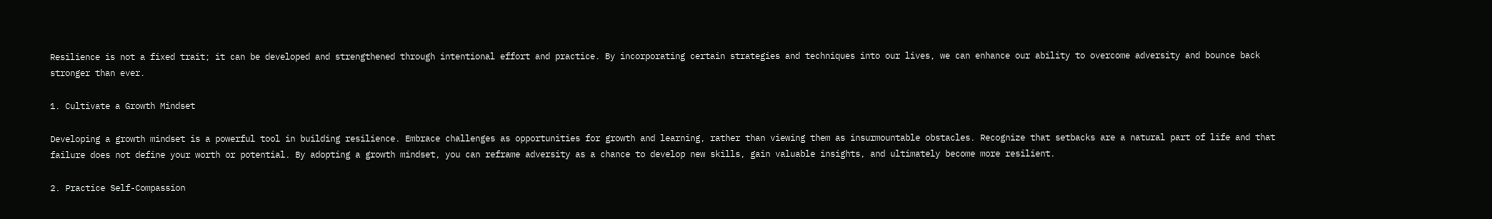Resilience is not a fixed trait; it can be developed and strengthened through intentional effort and practice. By incorporating certain strategies and techniques into our lives, we can enhance our ability to overcome adversity and bounce back stronger than ever.

1. Cultivate a Growth Mindset

Developing a growth mindset is a powerful tool in building resilience. Embrace challenges as opportunities for growth and learning, rather than viewing them as insurmountable obstacles. Recognize that setbacks are a natural part of life and that failure does not define your worth or potential. By adopting a growth mindset, you can reframe adversity as a chance to develop new skills, gain valuable insights, and ultimately become more resilient.

2. Practice Self-Compassion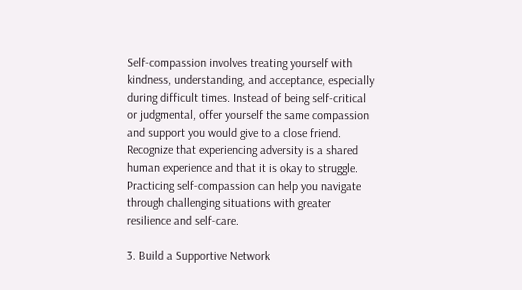Self-compassion involves treating yourself with kindness, understanding, and acceptance, especially during difficult times. Instead of being self-critical or judgmental, offer yourself the same compassion and support you would give to a close friend. Recognize that experiencing adversity is a shared human experience and that it is okay to struggle. Practicing self-compassion can help you navigate through challenging situations with greater resilience and self-care.

3. Build a Supportive Network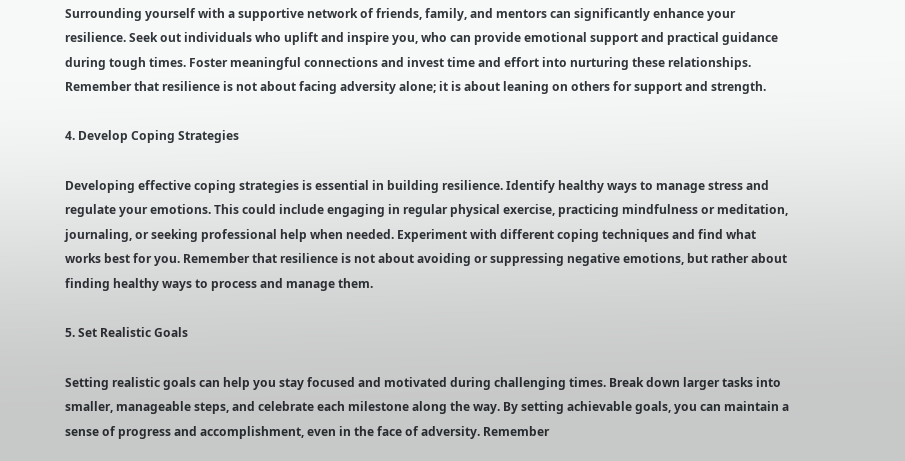Surrounding yourself with a supportive network of friends, family, and mentors can significantly enhance your resilience. Seek out individuals who uplift and inspire you, who can provide emotional support and practical guidance during tough times. Foster meaningful connections and invest time and effort into nurturing these relationships. Remember that resilience is not about facing adversity alone; it is about leaning on others for support and strength.

4. Develop Coping Strategies

Developing effective coping strategies is essential in building resilience. Identify healthy ways to manage stress and regulate your emotions. This could include engaging in regular physical exercise, practicing mindfulness or meditation, journaling, or seeking professional help when needed. Experiment with different coping techniques and find what works best for you. Remember that resilience is not about avoiding or suppressing negative emotions, but rather about finding healthy ways to process and manage them.

5. Set Realistic Goals

Setting realistic goals can help you stay focused and motivated during challenging times. Break down larger tasks into smaller, manageable steps, and celebrate each milestone along the way. By setting achievable goals, you can maintain a sense of progress and accomplishment, even in the face of adversity. Remember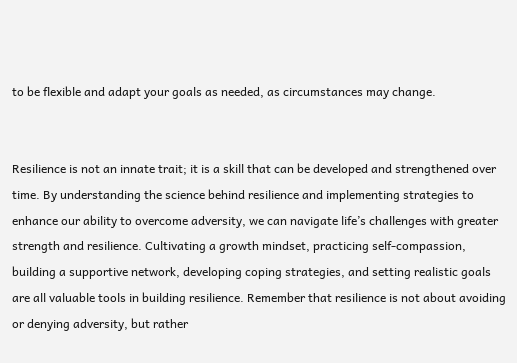to be flexible and adapt your goals as needed, as circumstances may change.


Resilience is not an innate trait; it is a skill that can be developed and strengthened over time. By understanding the science behind resilience and implementing strategies to enhance our ability to overcome adversity, we can navigate life’s challenges with greater strength and resilience. Cultivating a growth mindset, practicing self-compassion, building a supportive network, developing coping strategies, and setting realistic goals are all valuable tools in building resilience. Remember that resilience is not about avoiding or denying adversity, but rather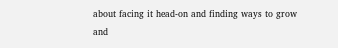about facing it head-on and finding ways to grow and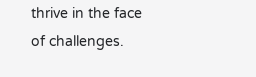thrive in the face of challenges.